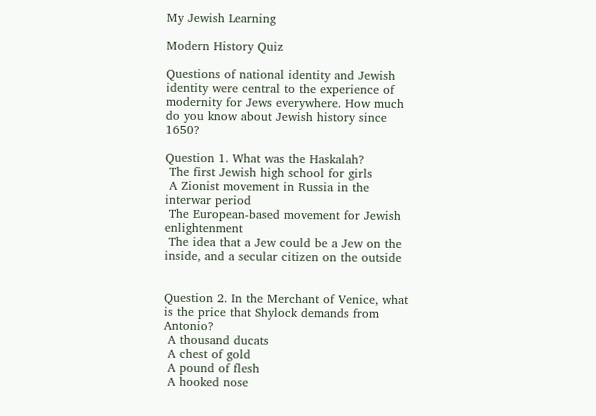My Jewish Learning

Modern History Quiz

Questions of national identity and Jewish identity were central to the experience of modernity for Jews everywhere. How much do you know about Jewish history since 1650?

Question 1. What was the Haskalah?
 The first Jewish high school for girls
 A Zionist movement in Russia in the interwar period
 The European-based movement for Jewish enlightenment
 The idea that a Jew could be a Jew on the inside, and a secular citizen on the outside


Question 2. In the Merchant of Venice, what is the price that Shylock demands from Antonio?
 A thousand ducats
 A chest of gold
 A pound of flesh
 A hooked nose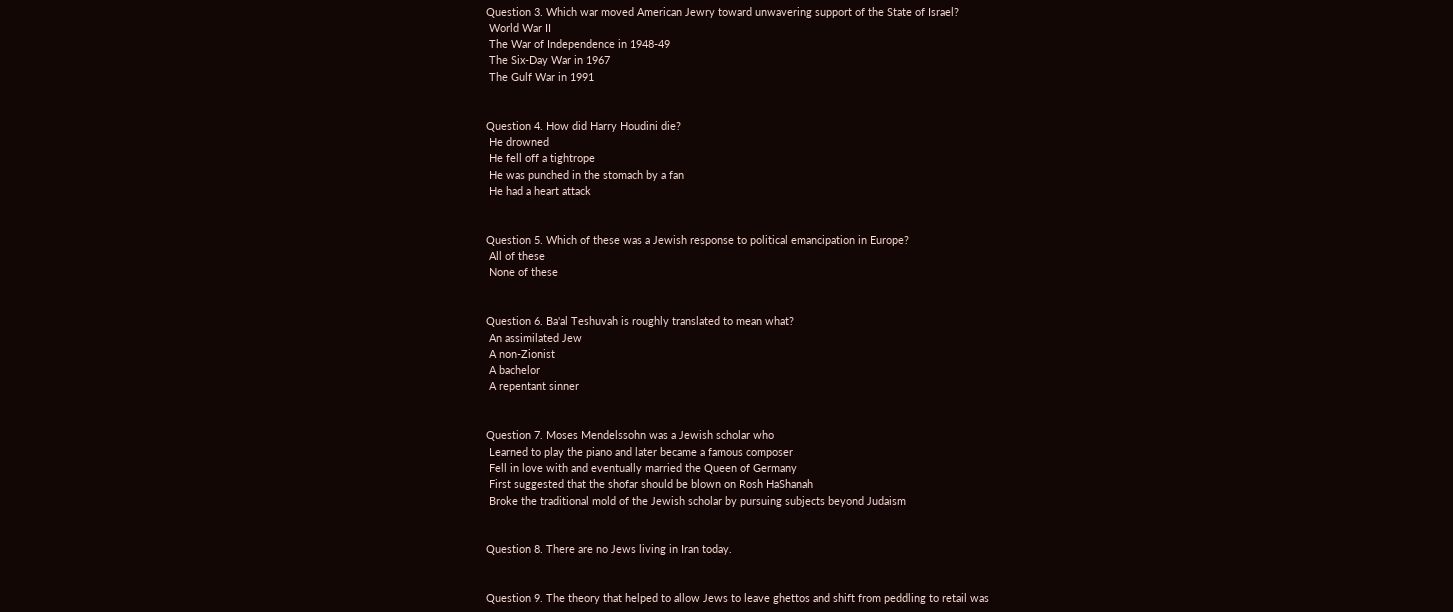Question 3. Which war moved American Jewry toward unwavering support of the State of Israel?
 World War II
 The War of Independence in 1948-49
 The Six-Day War in 1967
 The Gulf War in 1991


Question 4. How did Harry Houdini die?
 He drowned
 He fell off a tightrope
 He was punched in the stomach by a fan
 He had a heart attack


Question 5. Which of these was a Jewish response to political emancipation in Europe?
 All of these
 None of these


Question 6. Ba'al Teshuvah is roughly translated to mean what?
 An assimilated Jew
 A non-Zionist
 A bachelor
 A repentant sinner


Question 7. Moses Mendelssohn was a Jewish scholar who
 Learned to play the piano and later became a famous composer
 Fell in love with and eventually married the Queen of Germany
 First suggested that the shofar should be blown on Rosh HaShanah
 Broke the traditional mold of the Jewish scholar by pursuing subjects beyond Judaism


Question 8. There are no Jews living in Iran today.


Question 9. The theory that helped to allow Jews to leave ghettos and shift from peddling to retail was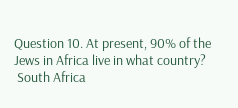Question 10. At present, 90% of the Jews in Africa live in what country?
 South Africa